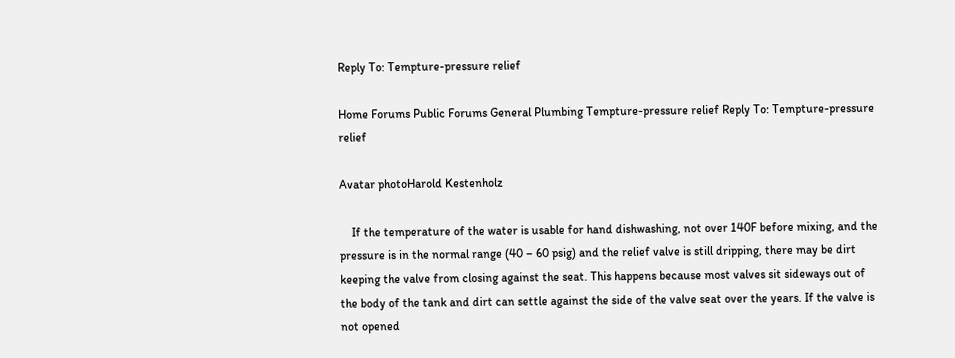Reply To: Tempture-pressure relief

Home Forums Public Forums General Plumbing Tempture-pressure relief Reply To: Tempture-pressure relief

Avatar photoHarold Kestenholz

    If the temperature of the water is usable for hand dishwashing, not over 140F before mixing, and the pressure is in the normal range (40 – 60 psig) and the relief valve is still dripping, there may be dirt keeping the valve from closing against the seat. This happens because most valves sit sideways out of the body of the tank and dirt can settle against the side of the valve seat over the years. If the valve is not opened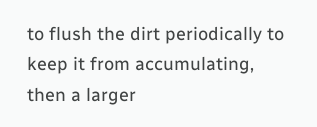to flush the dirt periodically to keep it from accumulating, then a larger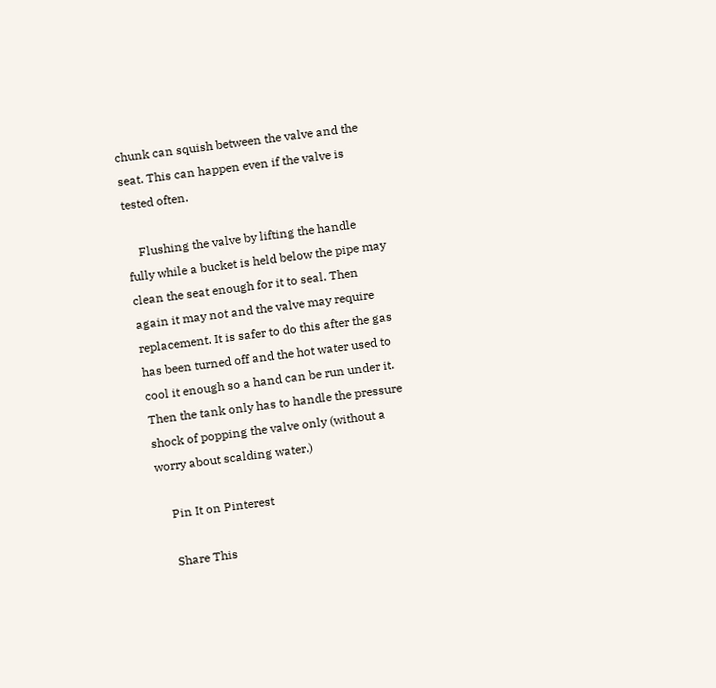chunk can squish between the valve and the seat. This can happen even if the valve is tested often.

    Flushing the valve by lifting the handle fully while a bucket is held below the pipe may clean the seat enough for it to seal. Then again it may not and the valve may require replacement. It is safer to do this after the gas has been turned off and the hot water used to cool it enough so a hand can be run under it. Then the tank only has to handle the pressure shock of popping the valve only (without a worry about scalding water.)

    Pin It on Pinterest

    Share This